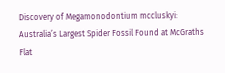Discovery of Megamonodontium mccluskyi: Australia’s Largest Spider Fossil Found at McGraths Flat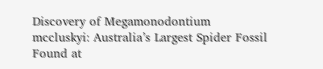Discovery of Megamonodontium mccluskyi: Australia’s Largest Spider Fossil Found at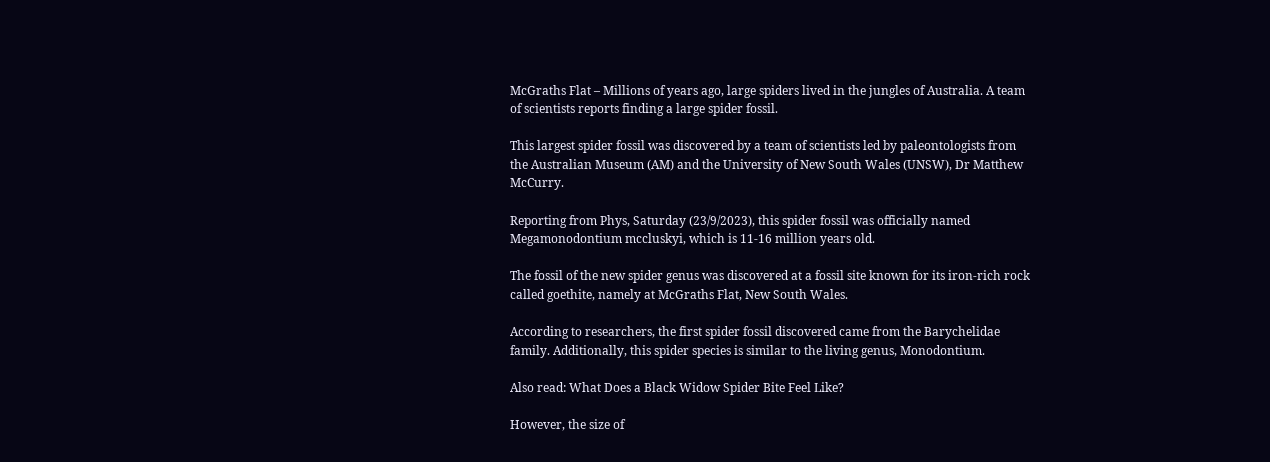McGraths Flat – Millions of years ago, large spiders lived in the jungles of Australia. A team of scientists reports finding a large spider fossil.

This largest spider fossil was discovered by a team of scientists led by paleontologists from the Australian Museum (AM) and the University of New South Wales (UNSW), Dr Matthew McCurry.

Reporting from Phys, Saturday (23/9/2023), this spider fossil was officially named Megamonodontium mccluskyi, which is 11-16 million years old.

The fossil of the new spider genus was discovered at a fossil site known for its iron-rich rock called goethite, namely at McGraths Flat, New South Wales.

According to researchers, the first spider fossil discovered came from the Barychelidae family. Additionally, this spider species is similar to the living genus, Monodontium.

Also read: What Does a Black Widow Spider Bite Feel Like?

However, the size of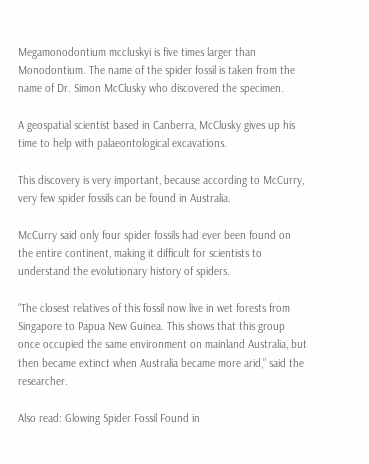Megamonodontium mccluskyi is five times larger than Monodontium. The name of the spider fossil is taken from the name of Dr. Simon McClusky who discovered the specimen.

A geospatial scientist based in Canberra, McClusky gives up his time to help with palaeontological excavations.

This discovery is very important, because according to McCurry, very few spider fossils can be found in Australia.

McCurry said only four spider fossils had ever been found on the entire continent, making it difficult for scientists to understand the evolutionary history of spiders.

“The closest relatives of this fossil now live in wet forests from Singapore to Papua New Guinea. This shows that this group once occupied the same environment on mainland Australia, but then became extinct when Australia became more arid,” said the researcher.

Also read: Glowing Spider Fossil Found in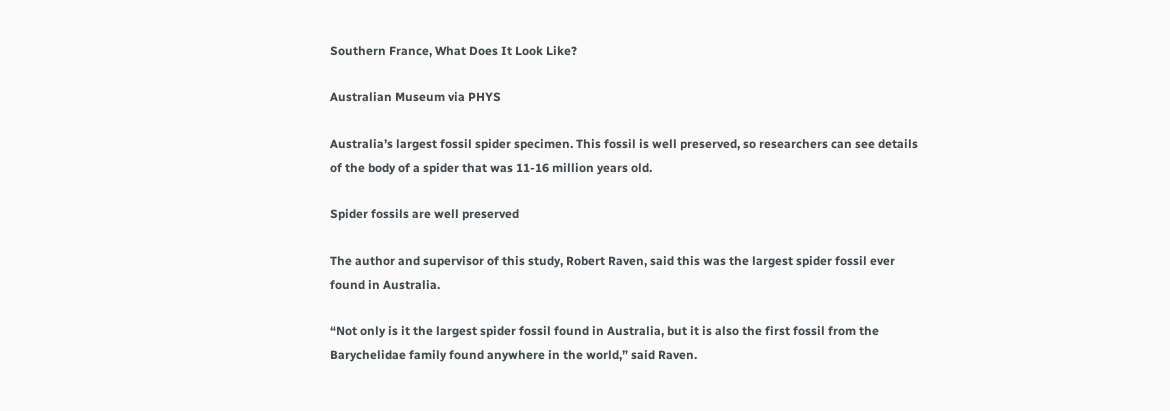Southern France, What Does It Look Like?

Australian Museum via PHYS

Australia’s largest fossil spider specimen. This fossil is well preserved, so researchers can see details of the body of a spider that was 11-16 million years old.

Spider fossils are well preserved

The author and supervisor of this study, Robert Raven, said this was the largest spider fossil ever found in Australia.

“Not only is it the largest spider fossil found in Australia, but it is also the first fossil from the Barychelidae family found anywhere in the world,” said Raven.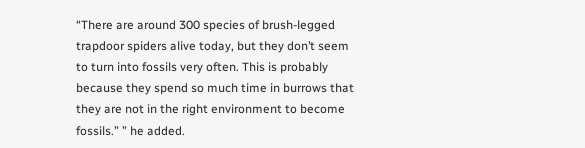“There are around 300 species of brush-legged trapdoor spiders alive today, but they don’t seem to turn into fossils very often. This is probably because they spend so much time in burrows that they are not in the right environment to become fossils.” ” he added.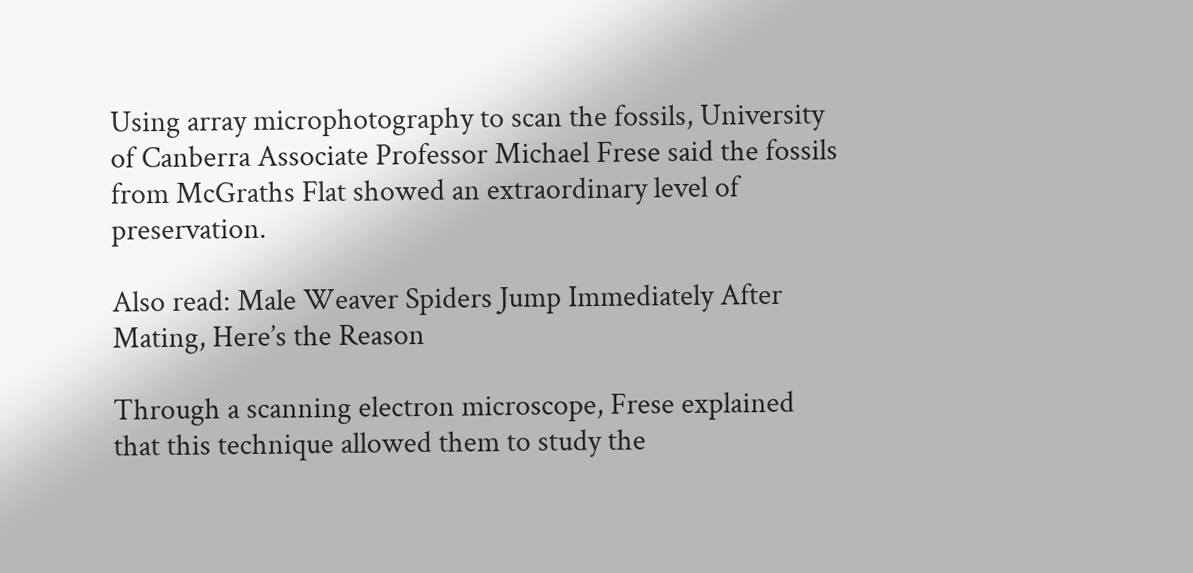Using array microphotography to scan the fossils, University of Canberra Associate Professor Michael Frese said the fossils from McGraths Flat showed an extraordinary level of preservation.

Also read: Male Weaver Spiders Jump Immediately After Mating, Here’s the Reason

Through a scanning electron microscope, Frese explained that this technique allowed them to study the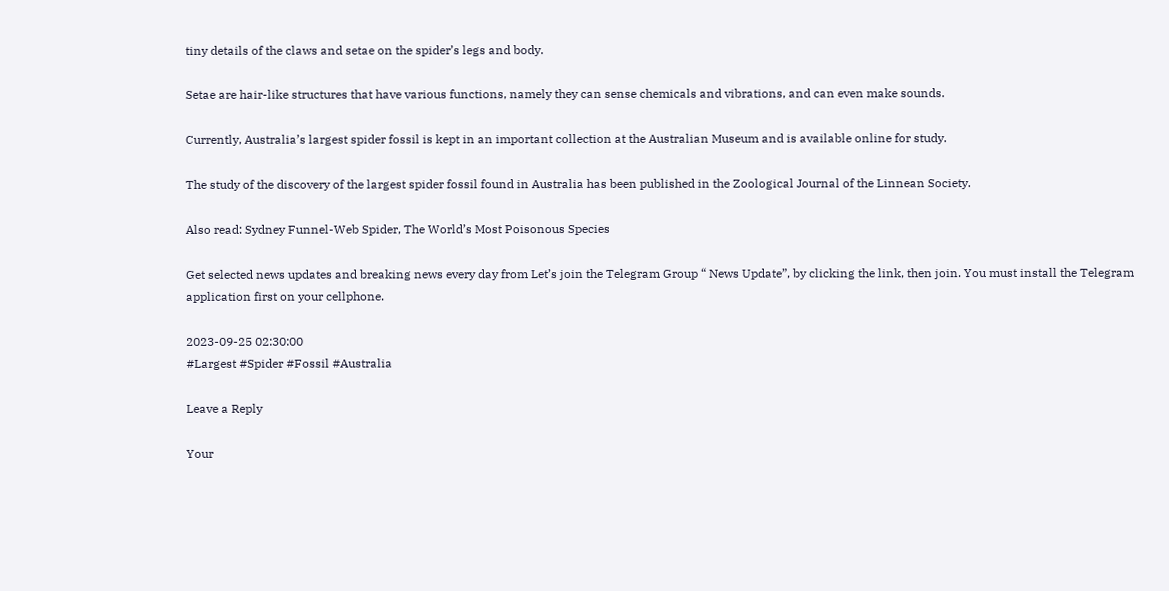tiny details of the claws and setae on the spider’s legs and body.

Setae are hair-like structures that have various functions, namely they can sense chemicals and vibrations, and can even make sounds.

Currently, Australia’s largest spider fossil is kept in an important collection at the Australian Museum and is available online for study.

The study of the discovery of the largest spider fossil found in Australia has been published in the Zoological Journal of the Linnean Society.

Also read: Sydney Funnel-Web Spider, The World’s Most Poisonous Species

Get selected news updates and breaking news every day from Let’s join the Telegram Group “ News Update”, by clicking the link, then join. You must install the Telegram application first on your cellphone.

2023-09-25 02:30:00
#Largest #Spider #Fossil #Australia

Leave a Reply

Your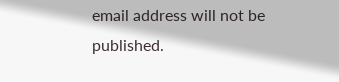email address will not be published.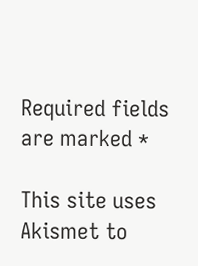Required fields are marked *

This site uses Akismet to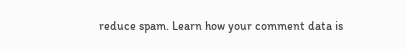reduce spam. Learn how your comment data is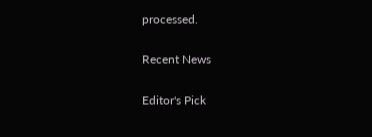processed.

Recent News

Editor's Pick